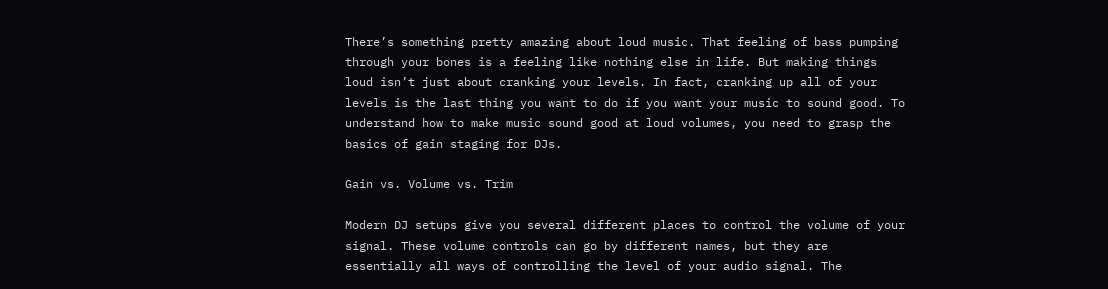There’s something pretty amazing about loud music. That feeling of bass pumping through your bones is a feeling like nothing else in life. But making things loud isn’t just about cranking your levels. In fact, cranking up all of your levels is the last thing you want to do if you want your music to sound good. To understand how to make music sound good at loud volumes, you need to grasp the basics of gain staging for DJs.

Gain vs. Volume vs. Trim

Modern DJ setups give you several different places to control the volume of your signal. These volume controls can go by different names, but they are essentially all ways of controlling the level of your audio signal. The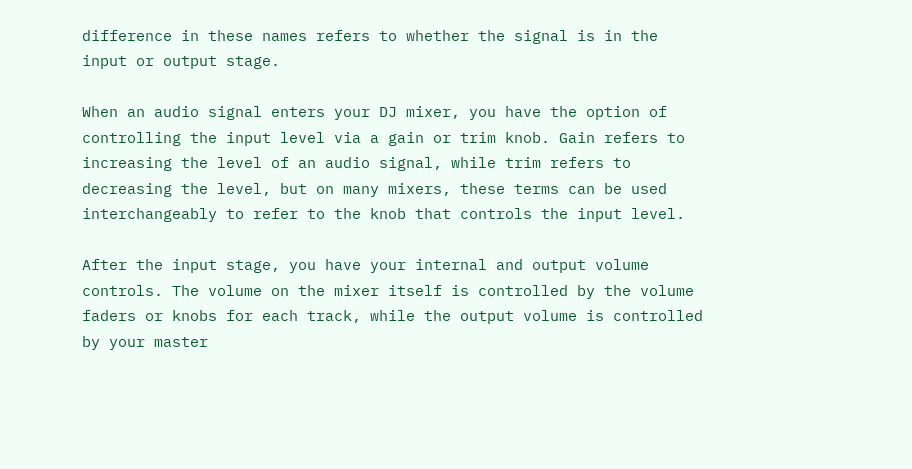difference in these names refers to whether the signal is in the input or output stage.

When an audio signal enters your DJ mixer, you have the option of controlling the input level via a gain or trim knob. Gain refers to increasing the level of an audio signal, while trim refers to decreasing the level, but on many mixers, these terms can be used interchangeably to refer to the knob that controls the input level.

After the input stage, you have your internal and output volume controls. The volume on the mixer itself is controlled by the volume faders or knobs for each track, while the output volume is controlled by your master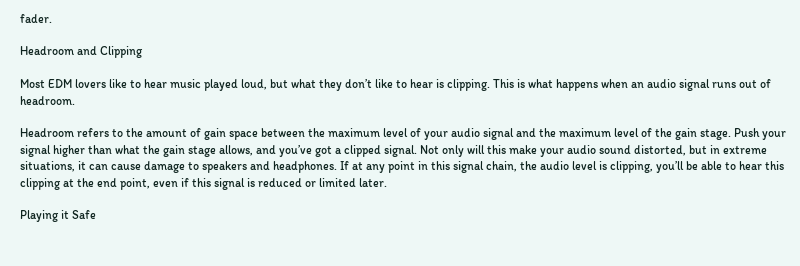fader.

Headroom and Clipping

Most EDM lovers like to hear music played loud, but what they don’t like to hear is clipping. This is what happens when an audio signal runs out of headroom.

Headroom refers to the amount of gain space between the maximum level of your audio signal and the maximum level of the gain stage. Push your signal higher than what the gain stage allows, and you’ve got a clipped signal. Not only will this make your audio sound distorted, but in extreme situations, it can cause damage to speakers and headphones. If at any point in this signal chain, the audio level is clipping, you’ll be able to hear this clipping at the end point, even if this signal is reduced or limited later.

Playing it Safe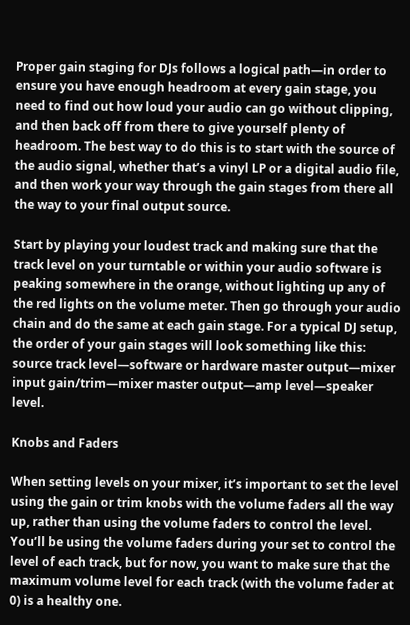Proper gain staging for DJs follows a logical path—in order to ensure you have enough headroom at every gain stage, you need to find out how loud your audio can go without clipping, and then back off from there to give yourself plenty of headroom. The best way to do this is to start with the source of the audio signal, whether that’s a vinyl LP or a digital audio file, and then work your way through the gain stages from there all the way to your final output source.

Start by playing your loudest track and making sure that the track level on your turntable or within your audio software is peaking somewhere in the orange, without lighting up any of the red lights on the volume meter. Then go through your audio chain and do the same at each gain stage. For a typical DJ setup, the order of your gain stages will look something like this: source track level—software or hardware master output—mixer input gain/trim—mixer master output—amp level—speaker level.

Knobs and Faders

When setting levels on your mixer, it’s important to set the level using the gain or trim knobs with the volume faders all the way up, rather than using the volume faders to control the level. You’ll be using the volume faders during your set to control the level of each track, but for now, you want to make sure that the maximum volume level for each track (with the volume fader at 0) is a healthy one.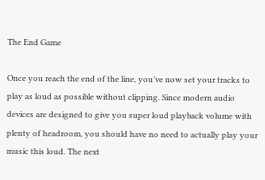The End Game

Once you reach the end of the line, you’ve now set your tracks to play as loud as possible without clipping. Since modern audio devices are designed to give you super loud playback volume with plenty of headroom, you should have no need to actually play your music this loud. The next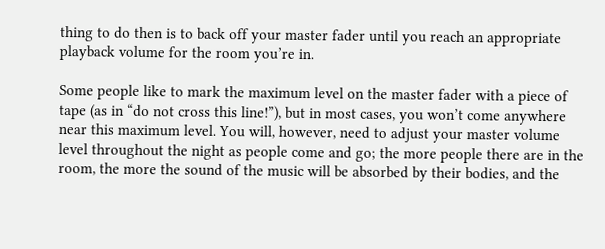thing to do then is to back off your master fader until you reach an appropriate playback volume for the room you’re in.

Some people like to mark the maximum level on the master fader with a piece of tape (as in “do not cross this line!”), but in most cases, you won’t come anywhere near this maximum level. You will, however, need to adjust your master volume level throughout the night as people come and go; the more people there are in the room, the more the sound of the music will be absorbed by their bodies, and the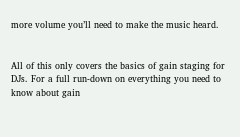more volume you’ll need to make the music heard.


All of this only covers the basics of gain staging for DJs. For a full run-down on everything you need to know about gain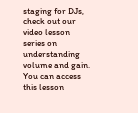staging for DJs, check out our video lesson series on understanding volume and gain. You can access this lesson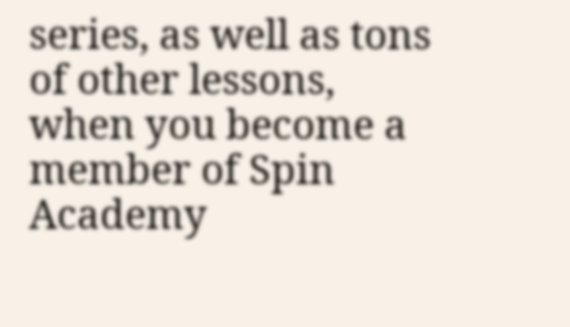series, as well as tons of other lessons, when you become a member of Spin Academy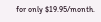for only $19.95/month.